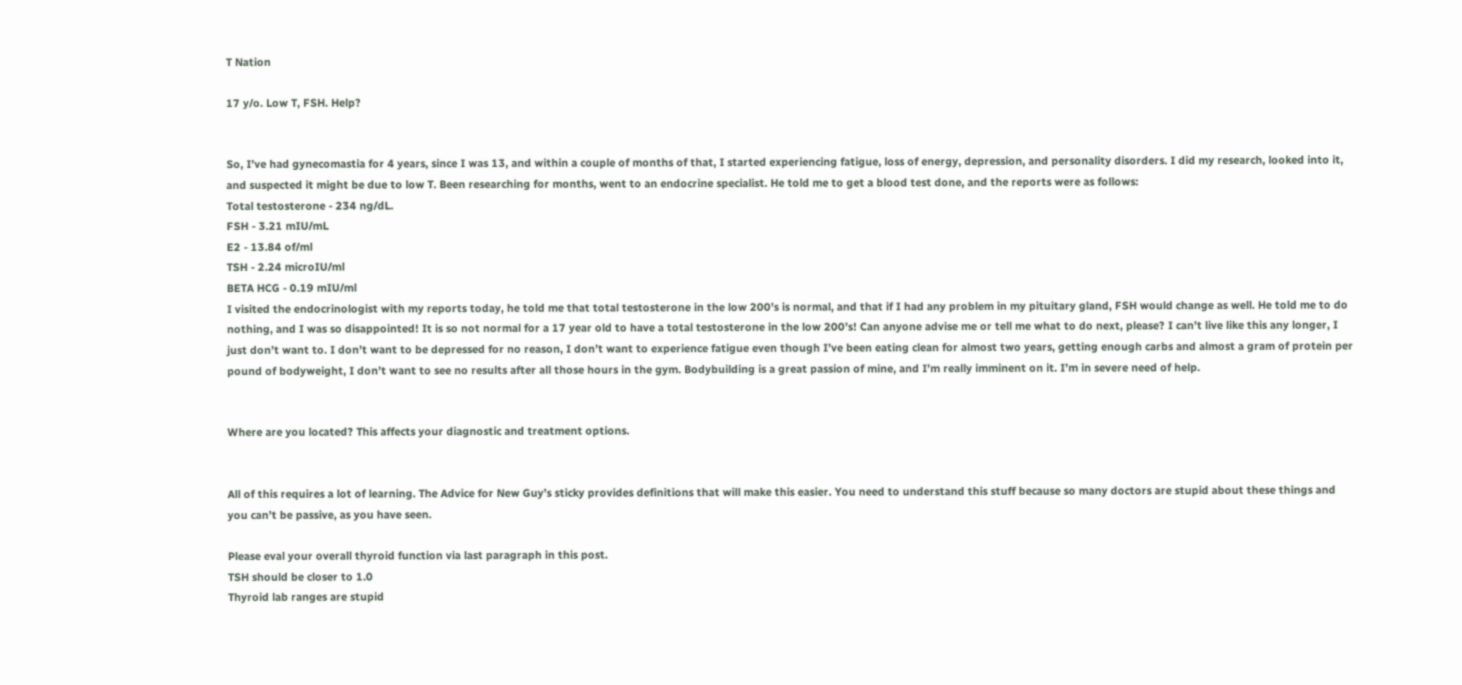T Nation

17 y/o. Low T, FSH. Help?


So, I’ve had gynecomastia for 4 years, since I was 13, and within a couple of months of that, I started experiencing fatigue, loss of energy, depression, and personality disorders. I did my research, looked into it, and suspected it might be due to low T. Been researching for months, went to an endocrine specialist. He told me to get a blood test done, and the reports were as follows:
Total testosterone - 234 ng/dL.
FSH - 3.21 mIU/mL
E2 - 13.84 of/ml
TSH - 2.24 microIU/ml
BETA HCG - 0.19 mIU/ml
I visited the endocrinologist with my reports today, he told me that total testosterone in the low 200’s is normal, and that if I had any problem in my pituitary gland, FSH would change as well. He told me to do nothing, and I was so disappointed! It is so not normal for a 17 year old to have a total testosterone in the low 200’s! Can anyone advise me or tell me what to do next, please? I can’t live like this any longer, I just don’t want to. I don’t want to be depressed for no reason, I don’t want to experience fatigue even though I’ve been eating clean for almost two years, getting enough carbs and almost a gram of protein per pound of bodyweight, I don’t want to see no results after all those hours in the gym. Bodybuilding is a great passion of mine, and I’m really imminent on it. I’m in severe need of help.


Where are you located? This affects your diagnostic and treatment options.


All of this requires a lot of learning. The Advice for New Guy’s sticky provides definitions that will make this easier. You need to understand this stuff because so many doctors are stupid about these things and you can’t be passive, as you have seen.

Please eval your overall thyroid function via last paragraph in this post.
TSH should be closer to 1.0
Thyroid lab ranges are stupid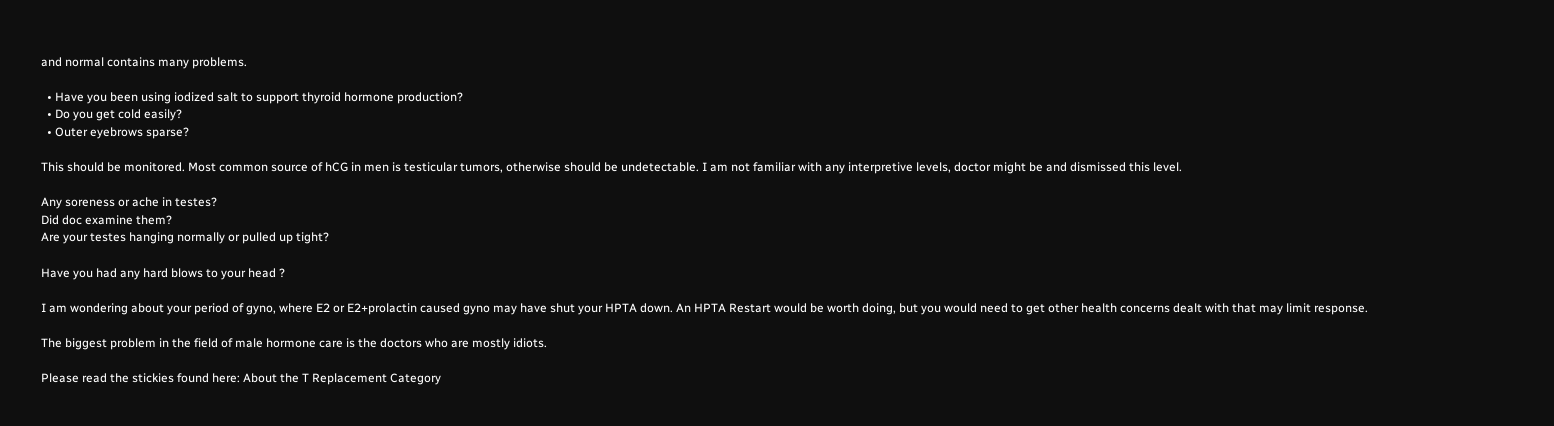and normal contains many problems.

  • Have you been using iodized salt to support thyroid hormone production?
  • Do you get cold easily?
  • Outer eyebrows sparse?

This should be monitored. Most common source of hCG in men is testicular tumors, otherwise should be undetectable. I am not familiar with any interpretive levels, doctor might be and dismissed this level.

Any soreness or ache in testes?
Did doc examine them?
Are your testes hanging normally or pulled up tight?

Have you had any hard blows to your head ?

I am wondering about your period of gyno, where E2 or E2+prolactin caused gyno may have shut your HPTA down. An HPTA Restart would be worth doing, but you would need to get other health concerns dealt with that may limit response.

The biggest problem in the field of male hormone care is the doctors who are mostly idiots.

Please read the stickies found here: About the T Replacement Category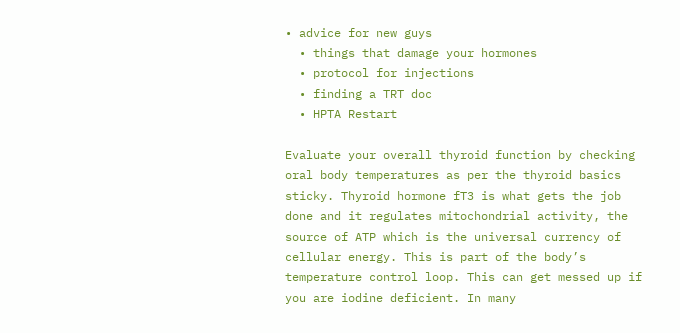• advice for new guys
  • things that damage your hormones
  • protocol for injections
  • finding a TRT doc
  • HPTA Restart

Evaluate your overall thyroid function by checking oral body temperatures as per the thyroid basics sticky. Thyroid hormone fT3 is what gets the job done and it regulates mitochondrial activity, the source of ATP which is the universal currency of cellular energy. This is part of the body’s temperature control loop. This can get messed up if you are iodine deficient. In many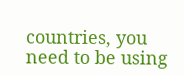countries, you need to be using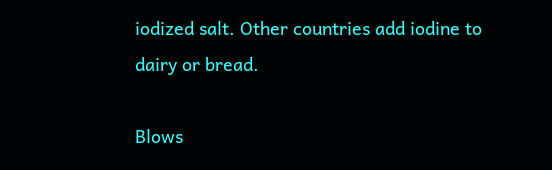iodized salt. Other countries add iodine to dairy or bread.

Blows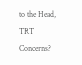to the Head, TRT Concerns?